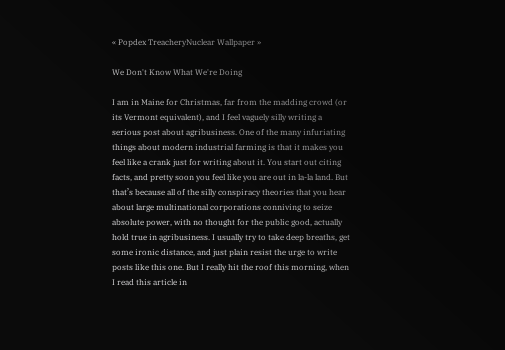« Popdex TreacheryNuclear Wallpaper »

We Don't Know What We're Doing

I am in Maine for Christmas, far from the madding crowd (or its Vermont equivalent), and I feel vaguely silly writing a serious post about agribusiness. One of the many infuriating things about modern industrial farming is that it makes you feel like a crank just for writing about it. You start out citing facts, and pretty soon you feel like you are out in la-la land. But that’s because all of the silly conspiracy theories that you hear about large multinational corporations conniving to seize absolute power, with no thought for the public good, actually hold true in agribusiness. I usually try to take deep breaths, get some ironic distance, and just plain resist the urge to write posts like this one. But I really hit the roof this morning, when I read this article in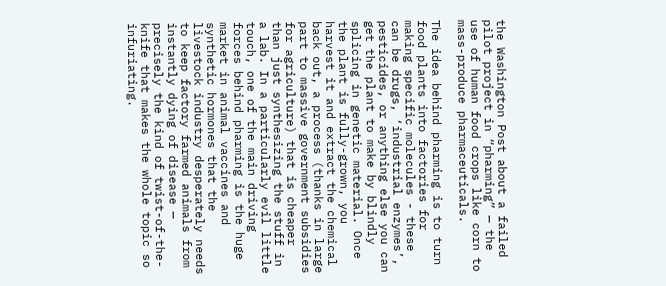the Washington Post about a failed pilot project in “pharming” — the use of human food crops like corn to mass-produce pharmaceuticals.

The idea behind pharming is to turn food plants into factories for making specific molecules - these can be drugs, ‘industrial enzymes’, pesticides, or anything else you can get the plant to make by blindly splicing in genetic material. Once the plant is fully-grown, you harvest it and extract the chemical back out, a process (thanks in large part to massive government subsidies for agriculture) that is cheaper than just synthesizing the stuff in a lab. In a particularly evil little touch, one of the main driving forces behind pharming is the huge market in animal vaccines and synthetic hormones that the livestock industry desperately needs to keep factory farmed animals from instantly dying of disease — precisely the kind of twist-of-the-knife that makes the whole topic so infuriating.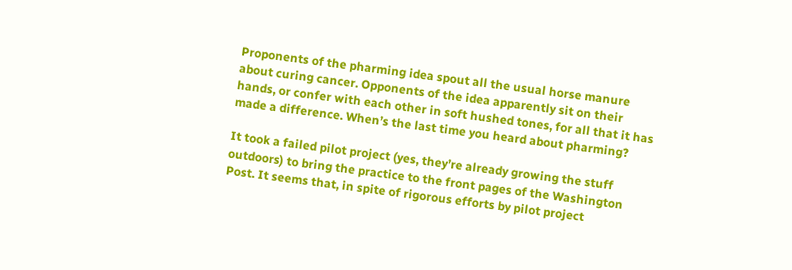Proponents of the pharming idea spout all the usual horse manure about curing cancer. Opponents of the idea apparently sit on their hands, or confer with each other in soft hushed tones, for all that it has made a difference. When’s the last time you heard about pharming?

It took a failed pilot project (yes, they’re already growing the stuff outdoors) to bring the practice to the front pages of the Washington Post. It seems that, in spite of rigorous efforts by pilot project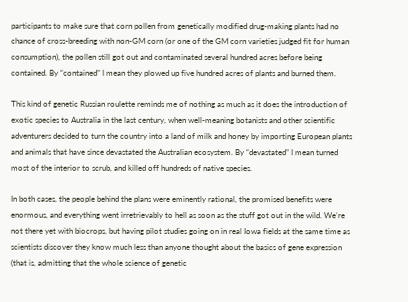participants to make sure that corn pollen from genetically modified drug-making plants had no chance of cross-breeding with non-GM corn (or one of the GM corn varieties judged fit for human consumption), the pollen still got out and contaminated several hundred acres before being contained. By “contained” I mean they plowed up five hundred acres of plants and burned them.

This kind of genetic Russian roulette reminds me of nothing as much as it does the introduction of exotic species to Australia in the last century, when well-meaning botanists and other scientific adventurers decided to turn the country into a land of milk and honey by importing European plants and animals that have since devastated the Australian ecosystem. By “devastated” I mean turned most of the interior to scrub, and killed off hundreds of native species.

In both cases, the people behind the plans were eminently rational, the promised benefits were enormous, and everything went irretrievably to hell as soon as the stuff got out in the wild. We’re not there yet with biocrops, but having pilot studies going on in real Iowa fields at the same time as scientists discover they know much less than anyone thought about the basics of gene expression (that is, admitting that the whole science of genetic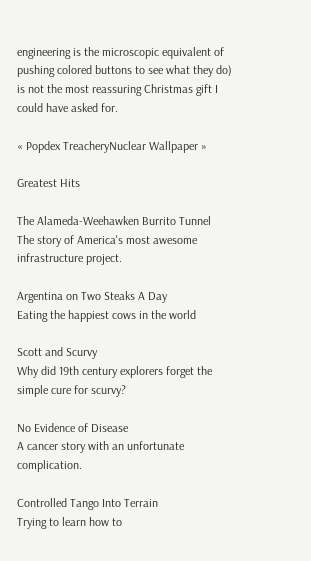engineering is the microscopic equivalent of pushing colored buttons to see what they do) is not the most reassuring Christmas gift I could have asked for.

« Popdex TreacheryNuclear Wallpaper »

Greatest Hits

The Alameda-Weehawken Burrito Tunnel
The story of America's most awesome infrastructure project.

Argentina on Two Steaks A Day
Eating the happiest cows in the world

Scott and Scurvy
Why did 19th century explorers forget the simple cure for scurvy?

No Evidence of Disease
A cancer story with an unfortunate complication.

Controlled Tango Into Terrain
Trying to learn how to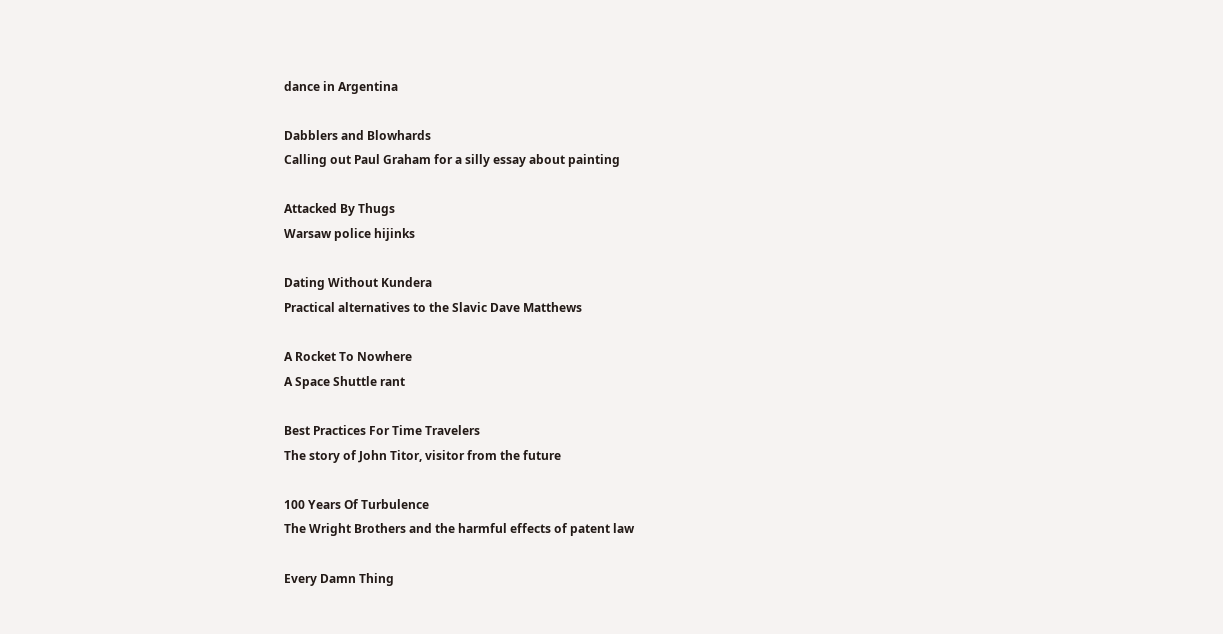dance in Argentina

Dabblers and Blowhards
Calling out Paul Graham for a silly essay about painting

Attacked By Thugs
Warsaw police hijinks

Dating Without Kundera
Practical alternatives to the Slavic Dave Matthews

A Rocket To Nowhere
A Space Shuttle rant

Best Practices For Time Travelers
The story of John Titor, visitor from the future

100 Years Of Turbulence
The Wright Brothers and the harmful effects of patent law

Every Damn Thing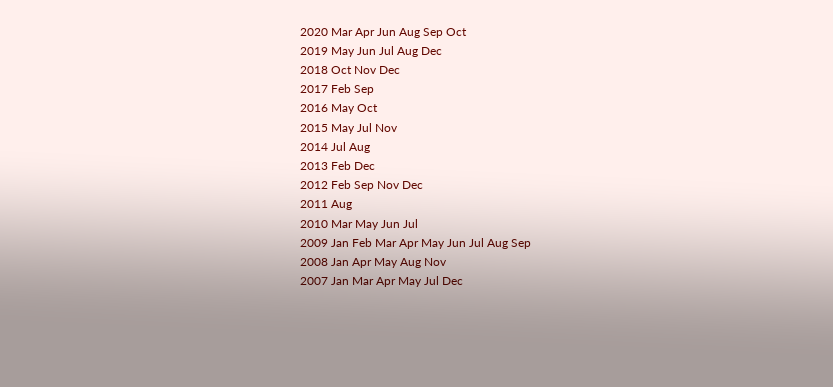2020 Mar Apr Jun Aug Sep Oct
2019 May Jun Jul Aug Dec
2018 Oct Nov Dec
2017 Feb Sep
2016 May Oct
2015 May Jul Nov
2014 Jul Aug
2013 Feb Dec
2012 Feb Sep Nov Dec
2011 Aug
2010 Mar May Jun Jul
2009 Jan Feb Mar Apr May Jun Jul Aug Sep
2008 Jan Apr May Aug Nov
2007 Jan Mar Apr May Jul Dec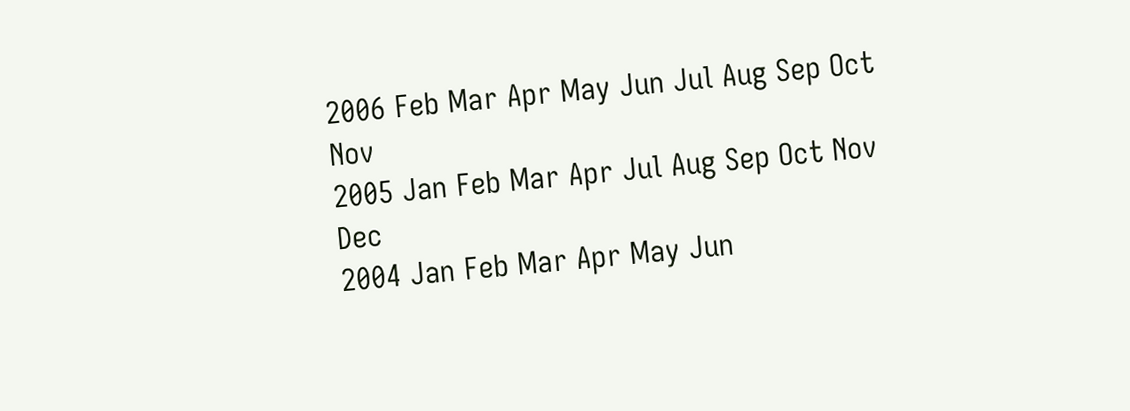2006 Feb Mar Apr May Jun Jul Aug Sep Oct Nov
2005 Jan Feb Mar Apr Jul Aug Sep Oct Nov Dec
2004 Jan Feb Mar Apr May Jun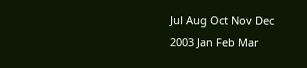Jul Aug Oct Nov Dec
2003 Jan Feb Mar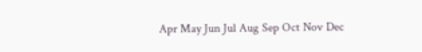Apr May Jun Jul Aug Sep Oct Nov Dec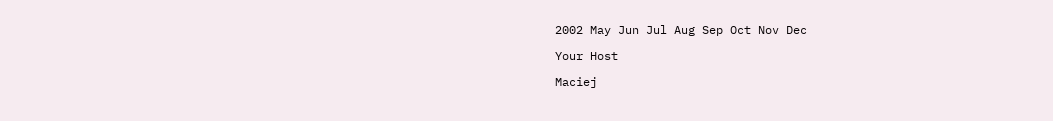2002 May Jun Jul Aug Sep Oct Nov Dec

Your Host

Maciej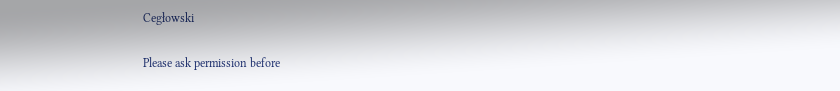Cegłowski


Please ask permission before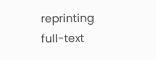reprinting full-text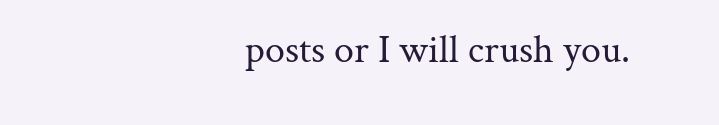posts or I will crush you.